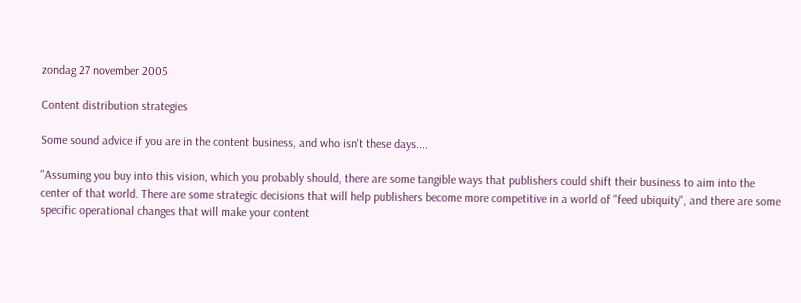zondag 27 november 2005

Content distribution strategies

Some sound advice if you are in the content business, and who isn't these days....

"Assuming you buy into this vision, which you probably should, there are some tangible ways that publishers could shift their business to aim into the center of that world. There are some strategic decisions that will help publishers become more competitive in a world of "feed ubiquity", and there are some specific operational changes that will make your content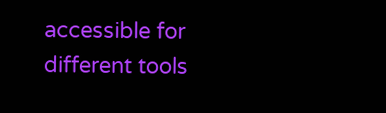accessible for different tools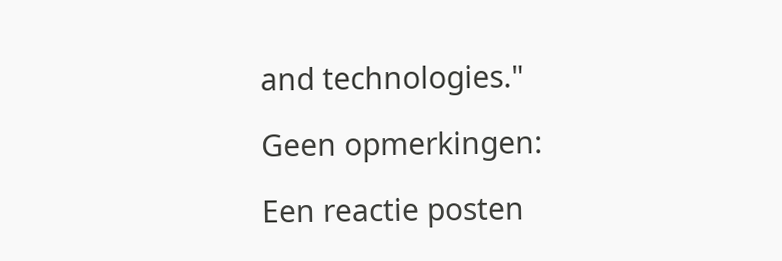and technologies."

Geen opmerkingen:

Een reactie posten